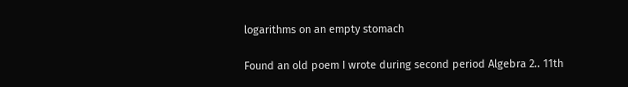logarithms on an empty stomach

Found an old poem I wrote during second period Algebra 2.. 11th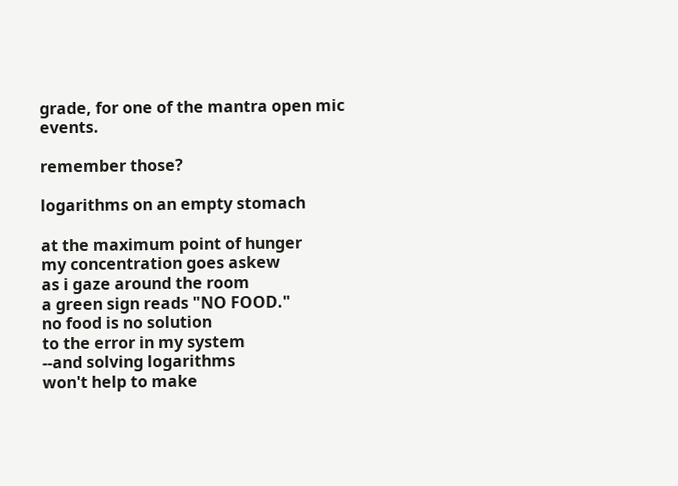grade, for one of the mantra open mic events.

remember those?

logarithms on an empty stomach

at the maximum point of hunger
my concentration goes askew
as i gaze around the room
a green sign reads "NO FOOD."
no food is no solution
to the error in my system
--and solving logarithms
won't help to make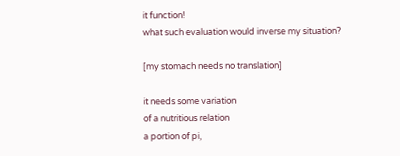it function!
what such evaluation would inverse my situation?

[my stomach needs no translation]

it needs some variation
of a nutritious relation
a portion of pi,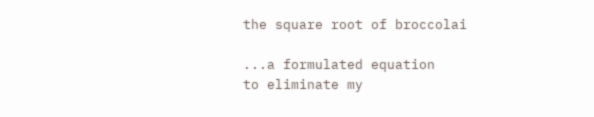the square root of broccolai

...a formulated equation
to eliminate my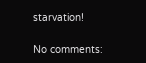starvation!

No comments: